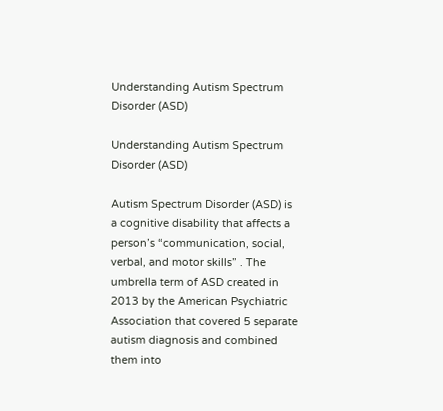Understanding Autism Spectrum Disorder (ASD)

Understanding Autism Spectrum Disorder (ASD)

Autism Spectrum Disorder (ASD) is a cognitive disability that affects a person’s “communication, social, verbal, and motor skills” . The umbrella term of ASD created in 2013 by the American Psychiatric Association that covered 5 separate autism diagnosis and combined them into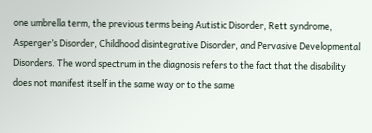one umbrella term, the previous terms being Autistic Disorder, Rett syndrome, Asperger’s Disorder, Childhood disintegrative Disorder, and Pervasive Developmental Disorders. The word spectrum in the diagnosis refers to the fact that the disability does not manifest itself in the same way or to the same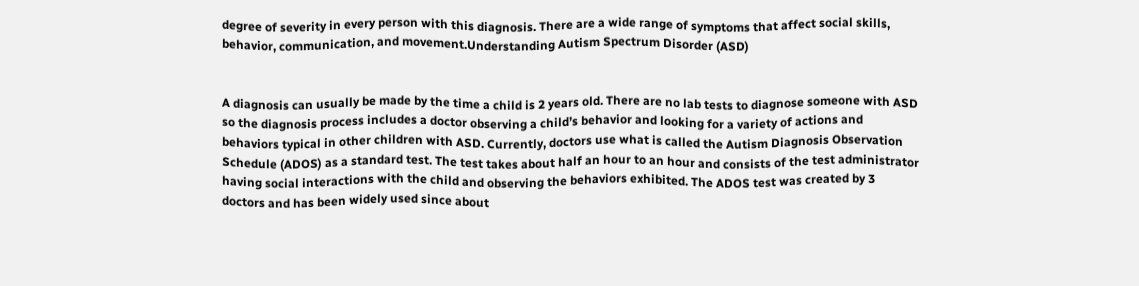degree of severity in every person with this diagnosis. There are a wide range of symptoms that affect social skills, behavior, communication, and movement.Understanding Autism Spectrum Disorder (ASD)


A diagnosis can usually be made by the time a child is 2 years old. There are no lab tests to diagnose someone with ASD so the diagnosis process includes a doctor observing a child’s behavior and looking for a variety of actions and behaviors typical in other children with ASD. Currently, doctors use what is called the Autism Diagnosis Observation Schedule (ADOS) as a standard test. The test takes about half an hour to an hour and consists of the test administrator having social interactions with the child and observing the behaviors exhibited. The ADOS test was created by 3 doctors and has been widely used since about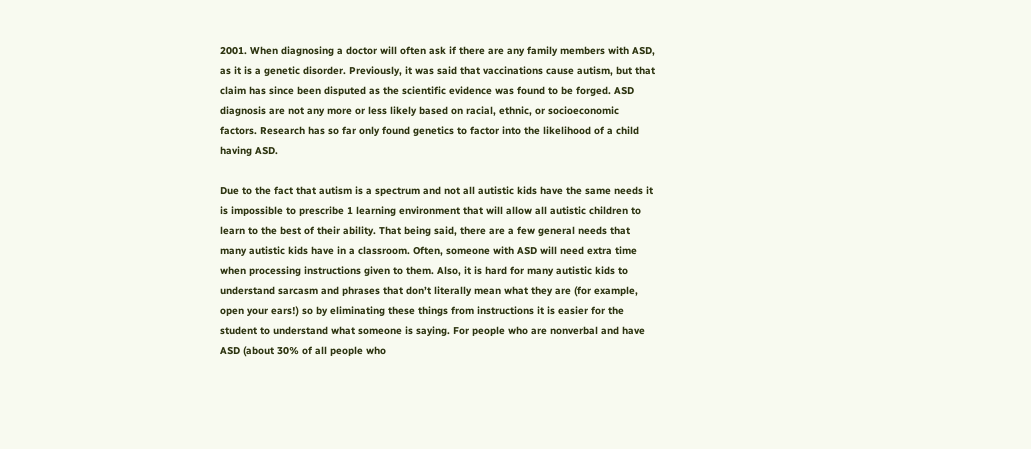2001. When diagnosing a doctor will often ask if there are any family members with ASD, as it is a genetic disorder. Previously, it was said that vaccinations cause autism, but that claim has since been disputed as the scientific evidence was found to be forged. ASD diagnosis are not any more or less likely based on racial, ethnic, or socioeconomic factors. Research has so far only found genetics to factor into the likelihood of a child having ASD.

Due to the fact that autism is a spectrum and not all autistic kids have the same needs it is impossible to prescribe 1 learning environment that will allow all autistic children to learn to the best of their ability. That being said, there are a few general needs that many autistic kids have in a classroom. Often, someone with ASD will need extra time when processing instructions given to them. Also, it is hard for many autistic kids to understand sarcasm and phrases that don’t literally mean what they are (for example, open your ears!) so by eliminating these things from instructions it is easier for the student to understand what someone is saying. For people who are nonverbal and have ASD (about 30% of all people who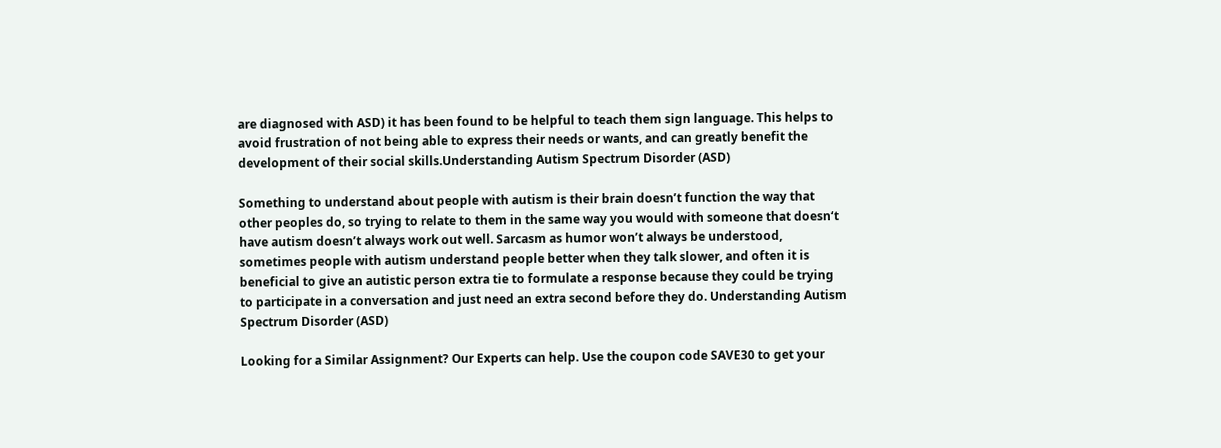are diagnosed with ASD) it has been found to be helpful to teach them sign language. This helps to avoid frustration of not being able to express their needs or wants, and can greatly benefit the development of their social skills.Understanding Autism Spectrum Disorder (ASD)

Something to understand about people with autism is their brain doesn’t function the way that other peoples do, so trying to relate to them in the same way you would with someone that doesn‘t have autism doesn’t always work out well. Sarcasm as humor won’t always be understood, sometimes people with autism understand people better when they talk slower, and often it is beneficial to give an autistic person extra tie to formulate a response because they could be trying to participate in a conversation and just need an extra second before they do. Understanding Autism Spectrum Disorder (ASD)

Looking for a Similar Assignment? Our Experts can help. Use the coupon code SAVE30 to get your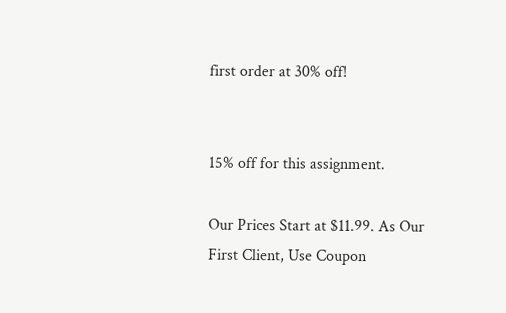first order at 30% off!


15% off for this assignment.

Our Prices Start at $11.99. As Our First Client, Use Coupon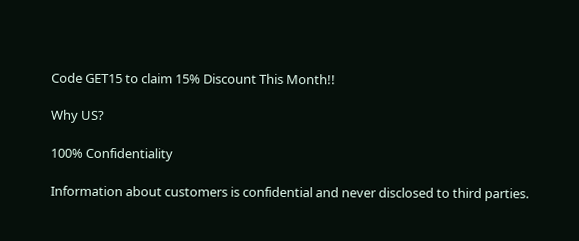Code GET15 to claim 15% Discount This Month!!

Why US?

100% Confidentiality

Information about customers is confidential and never disclosed to third parties.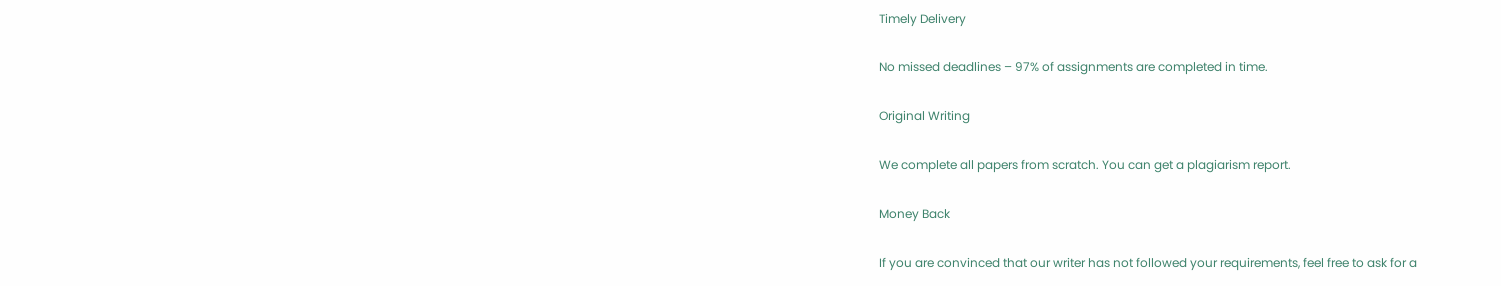Timely Delivery

No missed deadlines – 97% of assignments are completed in time.

Original Writing

We complete all papers from scratch. You can get a plagiarism report.

Money Back

If you are convinced that our writer has not followed your requirements, feel free to ask for a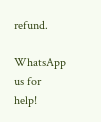refund.

WhatsApp us for help!